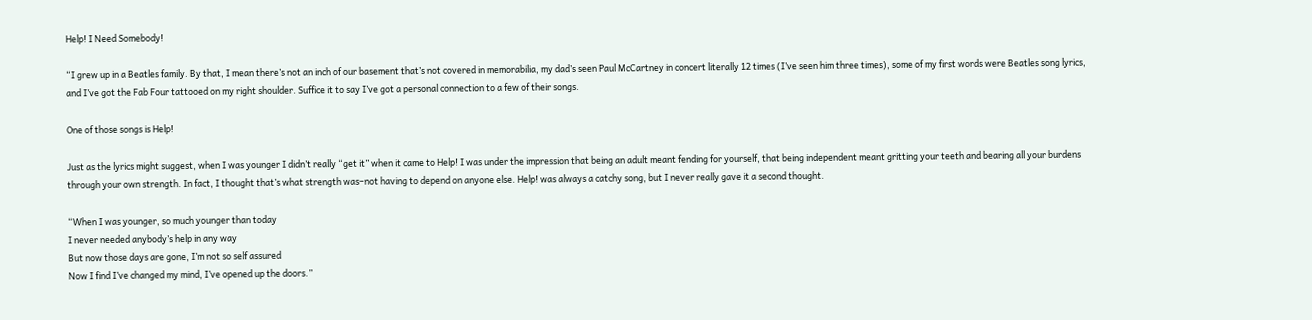Help! I Need Somebody!

“I grew up in a Beatles family. By that, I mean there’s not an inch of our basement that’s not covered in memorabilia, my dad’s seen Paul McCartney in concert literally 12 times (I’ve seen him three times), some of my first words were Beatles song lyrics, and I’ve got the Fab Four tattooed on my right shoulder. Suffice it to say I’ve got a personal connection to a few of their songs.

One of those songs is Help!

Just as the lyrics might suggest, when I was younger I didn’t really “get it” when it came to Help! I was under the impression that being an adult meant fending for yourself, that being independent meant gritting your teeth and bearing all your burdens through your own strength. In fact, I thought that’s what strength was–not having to depend on anyone else. Help! was always a catchy song, but I never really gave it a second thought.

“When I was younger, so much younger than today
I never needed anybody’s help in any way
But now those days are gone, I’m not so self assured
Now I find I’ve changed my mind, I’ve opened up the doors.”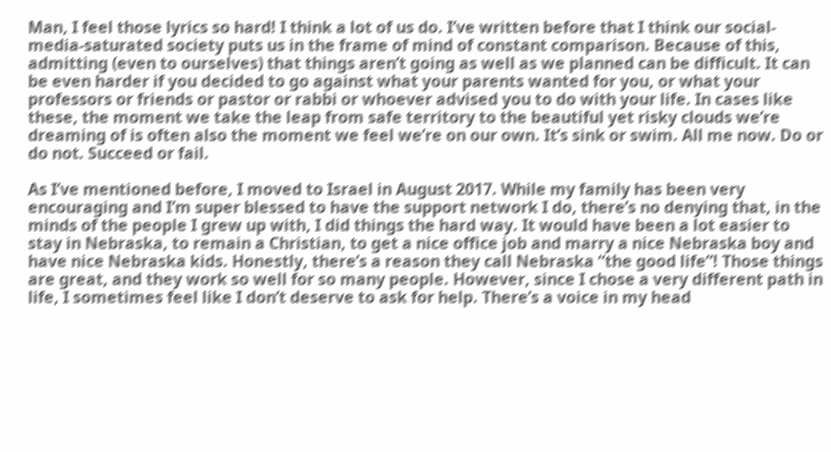Man, I feel those lyrics so hard! I think a lot of us do. I’ve written before that I think our social-media-saturated society puts us in the frame of mind of constant comparison. Because of this, admitting (even to ourselves) that things aren’t going as well as we planned can be difficult. It can be even harder if you decided to go against what your parents wanted for you, or what your professors or friends or pastor or rabbi or whoever advised you to do with your life. In cases like these, the moment we take the leap from safe territory to the beautiful yet risky clouds we’re dreaming of is often also the moment we feel we’re on our own. It’s sink or swim. All me now. Do or do not. Succeed or fail.

As I’ve mentioned before, I moved to Israel in August 2017. While my family has been very encouraging and I’m super blessed to have the support network I do, there’s no denying that, in the minds of the people I grew up with, I did things the hard way. It would have been a lot easier to stay in Nebraska, to remain a Christian, to get a nice office job and marry a nice Nebraska boy and have nice Nebraska kids. Honestly, there’s a reason they call Nebraska “the good life”! Those things are great, and they work so well for so many people. However, since I chose a very different path in life, I sometimes feel like I don’t deserve to ask for help. There’s a voice in my head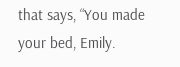that says, “You made your bed, Emily.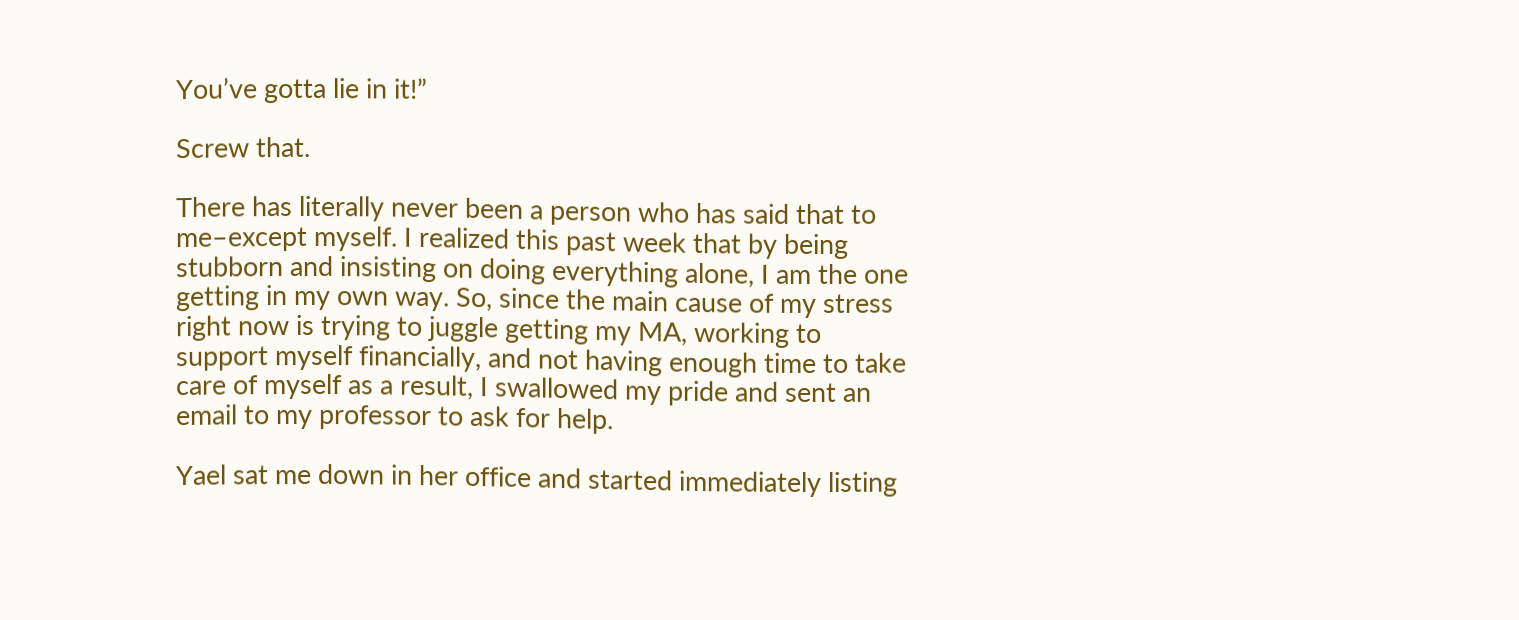You’ve gotta lie in it!”

Screw that.

There has literally never been a person who has said that to me–except myself. I realized this past week that by being stubborn and insisting on doing everything alone, I am the one getting in my own way. So, since the main cause of my stress right now is trying to juggle getting my MA, working to support myself financially, and not having enough time to take care of myself as a result, I swallowed my pride and sent an email to my professor to ask for help.

Yael sat me down in her office and started immediately listing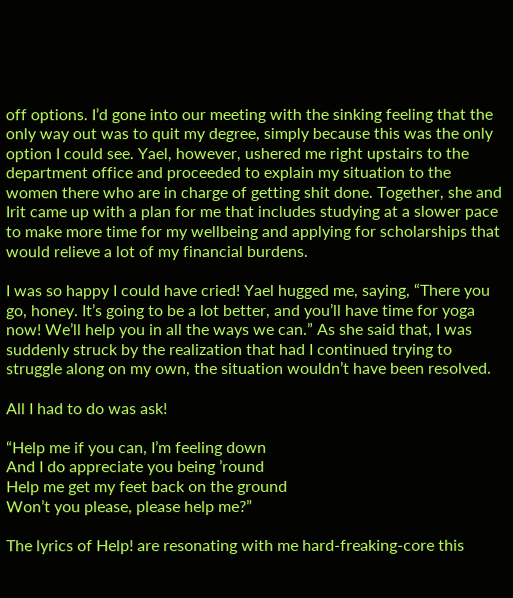off options. I’d gone into our meeting with the sinking feeling that the only way out was to quit my degree, simply because this was the only option I could see. Yael, however, ushered me right upstairs to the department office and proceeded to explain my situation to the women there who are in charge of getting shit done. Together, she and Irit came up with a plan for me that includes studying at a slower pace to make more time for my wellbeing and applying for scholarships that would relieve a lot of my financial burdens.

I was so happy I could have cried! Yael hugged me, saying, “There you go, honey. It’s going to be a lot better, and you’ll have time for yoga now! We’ll help you in all the ways we can.” As she said that, I was suddenly struck by the realization that had I continued trying to struggle along on my own, the situation wouldn’t have been resolved.

All I had to do was ask!

“Help me if you can, I’m feeling down
And I do appreciate you being ’round
Help me get my feet back on the ground
Won’t you please, please help me?”

The lyrics of Help! are resonating with me hard-freaking-core this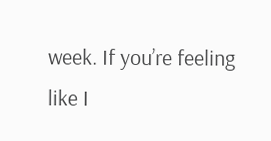week. If you’re feeling like I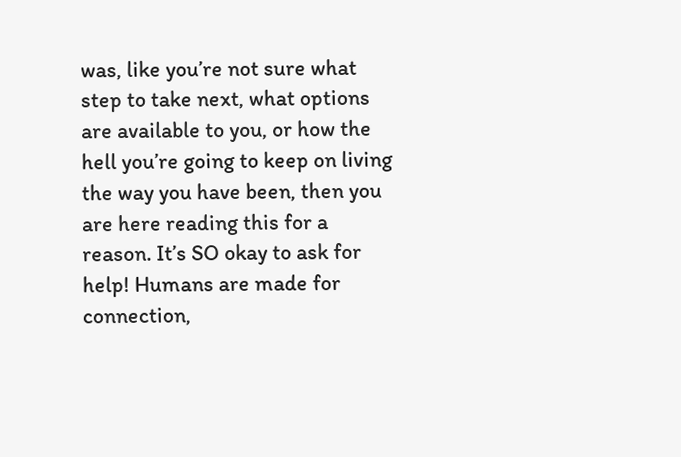was, like you’re not sure what step to take next, what options are available to you, or how the hell you’re going to keep on living the way you have been, then you are here reading this for a reason. It’s SO okay to ask for help! Humans are made for connection,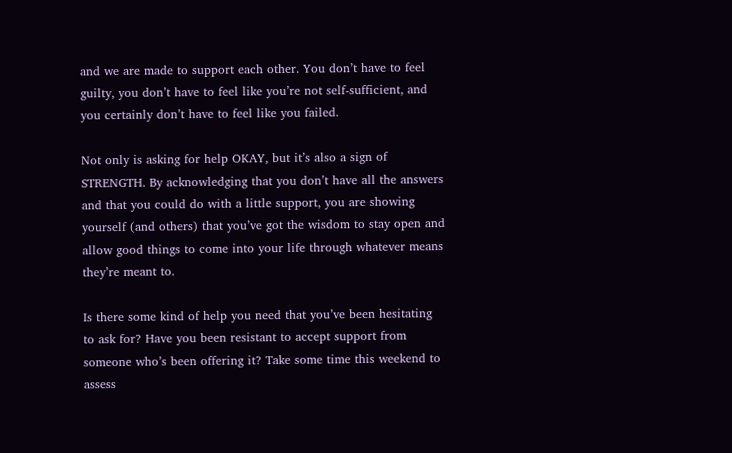and we are made to support each other. You don’t have to feel guilty, you don’t have to feel like you’re not self-sufficient, and you certainly don’t have to feel like you failed.

Not only is asking for help OKAY, but it’s also a sign of STRENGTH. By acknowledging that you don’t have all the answers and that you could do with a little support, you are showing yourself (and others) that you’ve got the wisdom to stay open and allow good things to come into your life through whatever means they’re meant to.

Is there some kind of help you need that you’ve been hesitating to ask for? Have you been resistant to accept support from someone who’s been offering it? Take some time this weekend to assess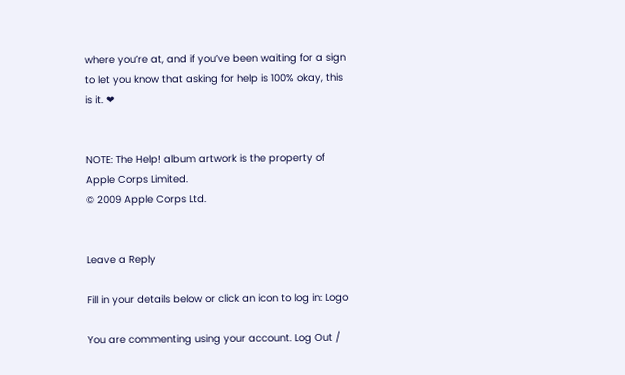where you’re at, and if you’ve been waiting for a sign to let you know that asking for help is 100% okay, this is it. ❤


NOTE: The Help! album artwork is the property of Apple Corps Limited.
© 2009 Apple Corps Ltd.


Leave a Reply

Fill in your details below or click an icon to log in: Logo

You are commenting using your account. Log Out /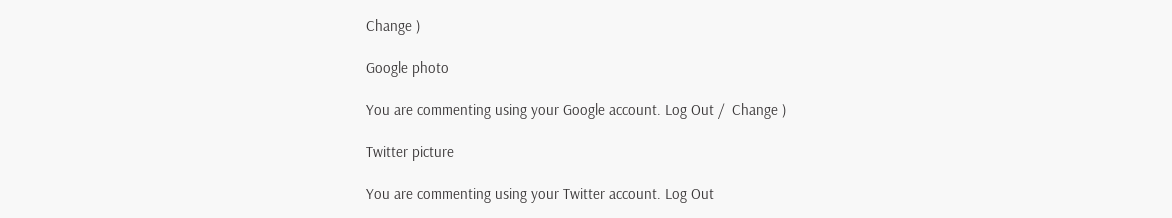Change )

Google photo

You are commenting using your Google account. Log Out /  Change )

Twitter picture

You are commenting using your Twitter account. Log Out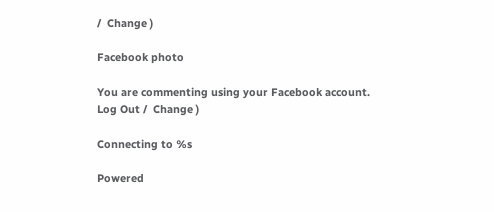/  Change )

Facebook photo

You are commenting using your Facebook account. Log Out /  Change )

Connecting to %s

Powered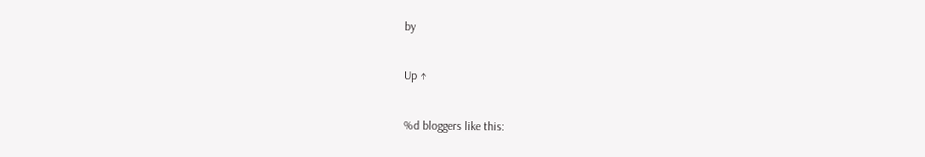by

Up ↑

%d bloggers like this: